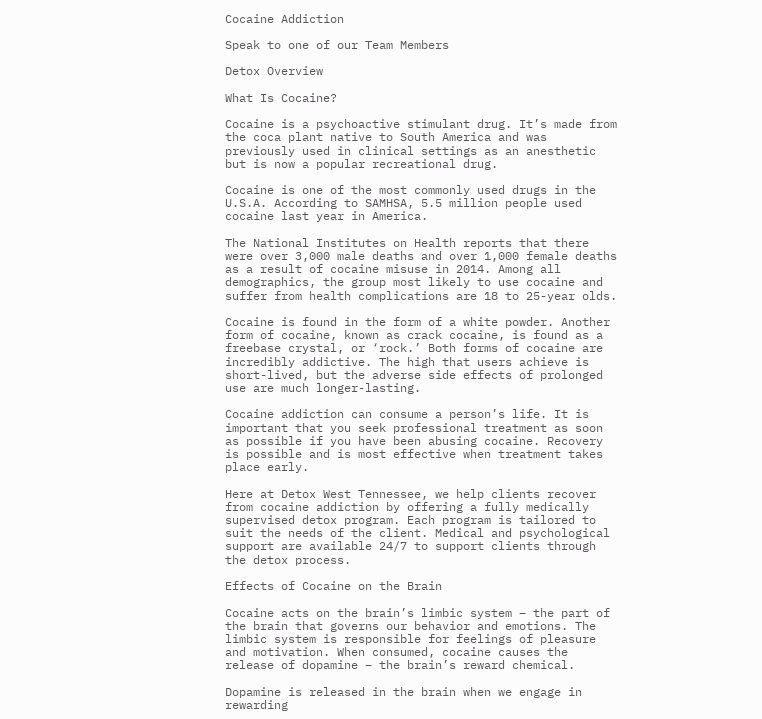Cocaine Addiction

Speak to one of our Team Members

Detox Overview

What Is Cocaine?

Cocaine is a psychoactive stimulant drug. It’s made from the coca plant native to South America and was previously used in clinical settings as an anesthetic but is now a popular recreational drug.

Cocaine is one of the most commonly used drugs in the U.S.A. According to SAMHSA, 5.5 million people used cocaine last year in America.

The National Institutes on Health reports that there were over 3,000 male deaths and over 1,000 female deaths as a result of cocaine misuse in 2014. Among all demographics, the group most likely to use cocaine and suffer from health complications are 18 to 25-year olds.

Cocaine is found in the form of a white powder. Another form of cocaine, known as crack cocaine, is found as a freebase crystal, or ‘rock.’ Both forms of cocaine are incredibly addictive. The high that users achieve is short-lived, but the adverse side effects of prolonged use are much longer-lasting.

Cocaine addiction can consume a person’s life. It is important that you seek professional treatment as soon as possible if you have been abusing cocaine. Recovery is possible and is most effective when treatment takes place early.

Here at Detox West Tennessee, we help clients recover from cocaine addiction by offering a fully medically supervised detox program. Each program is tailored to suit the needs of the client. Medical and psychological support are available 24/7 to support clients through the detox process.

Effects of Cocaine on the Brain

Cocaine acts on the brain’s limbic system – the part of the brain that governs our behavior and emotions. The limbic system is responsible for feelings of pleasure and motivation. When consumed, cocaine causes the release of dopamine – the brain’s reward chemical.

Dopamine is released in the brain when we engage in rewarding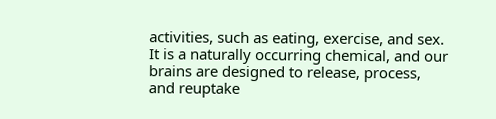activities, such as eating, exercise, and sex. It is a naturally occurring chemical, and our brains are designed to release, process, and reuptake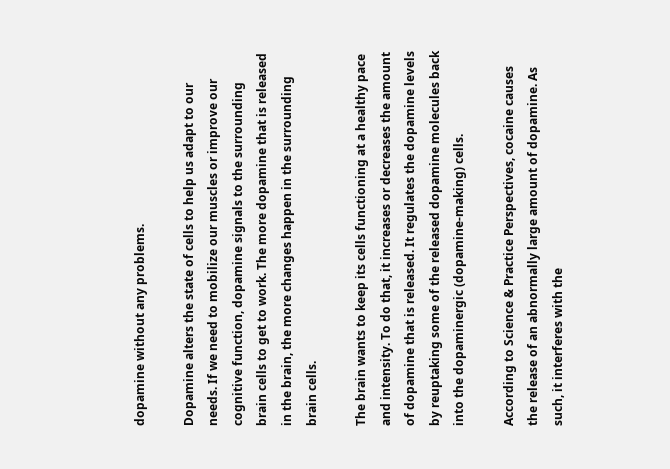dopamine without any problems.

Dopamine alters the state of cells to help us adapt to our needs. If we need to mobilize our muscles or improve our cognitive function, dopamine signals to the surrounding brain cells to get to work. The more dopamine that is released in the brain, the more changes happen in the surrounding brain cells.

The brain wants to keep its cells functioning at a healthy pace and intensity. To do that, it increases or decreases the amount of dopamine that is released. It regulates the dopamine levels by reuptaking some of the released dopamine molecules back into the dopaminergic (dopamine-making) cells.

According to Science & Practice Perspectives, cocaine causes the release of an abnormally large amount of dopamine. As such, it interferes with the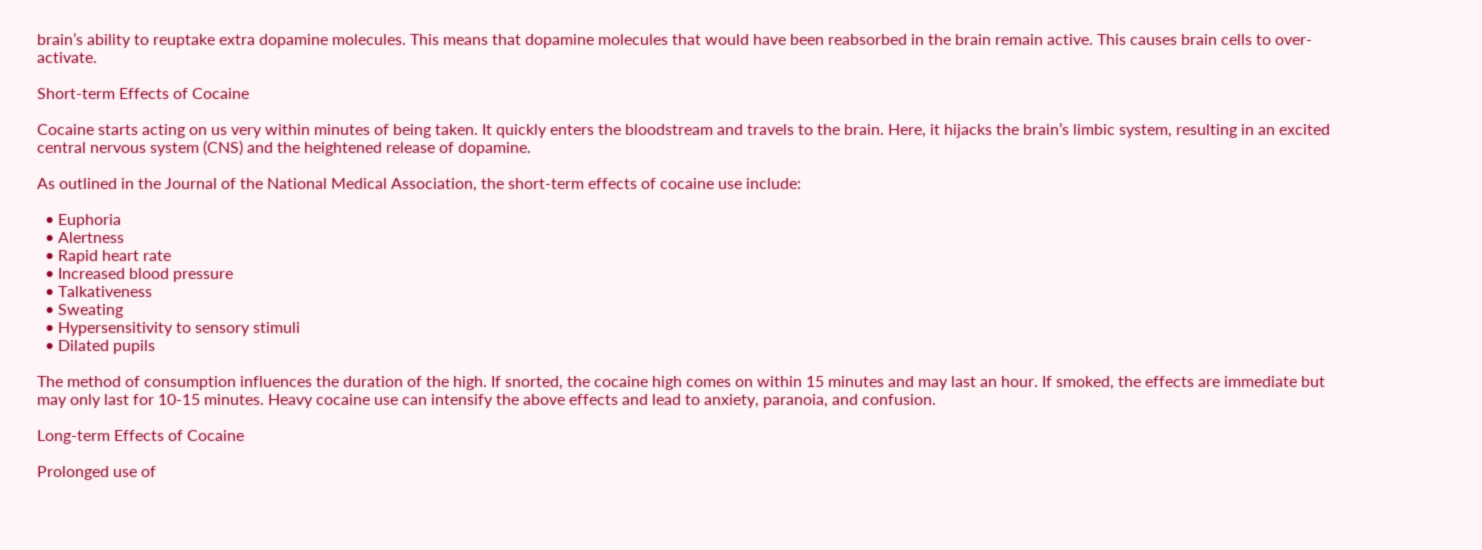brain’s ability to reuptake extra dopamine molecules. This means that dopamine molecules that would have been reabsorbed in the brain remain active. This causes brain cells to over-activate.

Short-term Effects of Cocaine

Cocaine starts acting on us very within minutes of being taken. It quickly enters the bloodstream and travels to the brain. Here, it hijacks the brain’s limbic system, resulting in an excited central nervous system (CNS) and the heightened release of dopamine.

As outlined in the Journal of the National Medical Association, the short-term effects of cocaine use include:

  • Euphoria
  • Alertness
  • Rapid heart rate
  • Increased blood pressure
  • Talkativeness
  • Sweating
  • Hypersensitivity to sensory stimuli
  • Dilated pupils

The method of consumption influences the duration of the high. If snorted, the cocaine high comes on within 15 minutes and may last an hour. If smoked, the effects are immediate but may only last for 10-15 minutes. Heavy cocaine use can intensify the above effects and lead to anxiety, paranoia, and confusion.

Long-term Effects of Cocaine

Prolonged use of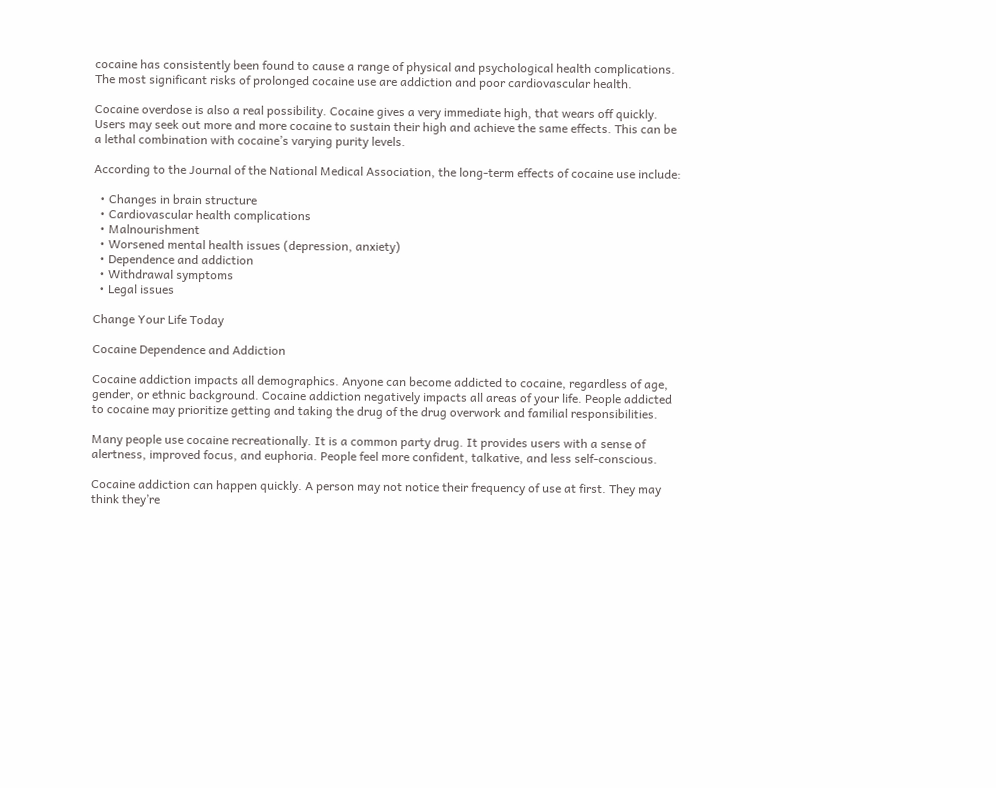cocaine has consistently been found to cause a range of physical and psychological health complications. The most significant risks of prolonged cocaine use are addiction and poor cardiovascular health.

Cocaine overdose is also a real possibility. Cocaine gives a very immediate high, that wears off quickly. Users may seek out more and more cocaine to sustain their high and achieve the same effects. This can be a lethal combination with cocaine’s varying purity levels.

According to the Journal of the National Medical Association, the long-term effects of cocaine use include:

  • Changes in brain structure
  • Cardiovascular health complications
  • Malnourishment
  • Worsened mental health issues (depression, anxiety)
  • Dependence and addiction
  • Withdrawal symptoms
  • Legal issues

Change Your Life Today

Cocaine Dependence and Addiction

Cocaine addiction impacts all demographics. Anyone can become addicted to cocaine, regardless of age, gender, or ethnic background. Cocaine addiction negatively impacts all areas of your life. People addicted to cocaine may prioritize getting and taking the drug of the drug overwork and familial responsibilities.

Many people use cocaine recreationally. It is a common party drug. It provides users with a sense of alertness, improved focus, and euphoria. People feel more confident, talkative, and less self-conscious.

Cocaine addiction can happen quickly. A person may not notice their frequency of use at first. They may think they’re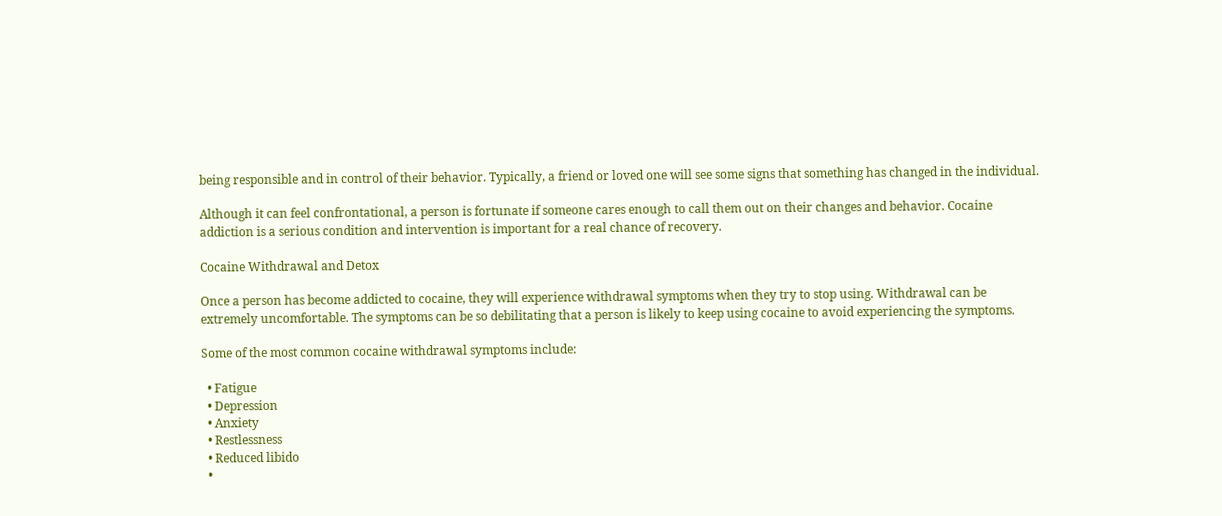being responsible and in control of their behavior. Typically, a friend or loved one will see some signs that something has changed in the individual.

Although it can feel confrontational, a person is fortunate if someone cares enough to call them out on their changes and behavior. Cocaine addiction is a serious condition and intervention is important for a real chance of recovery.

Cocaine Withdrawal and Detox

Once a person has become addicted to cocaine, they will experience withdrawal symptoms when they try to stop using. Withdrawal can be extremely uncomfortable. The symptoms can be so debilitating that a person is likely to keep using cocaine to avoid experiencing the symptoms.

Some of the most common cocaine withdrawal symptoms include:

  • Fatigue
  • Depression
  • Anxiety
  • Restlessness
  • Reduced libido
  •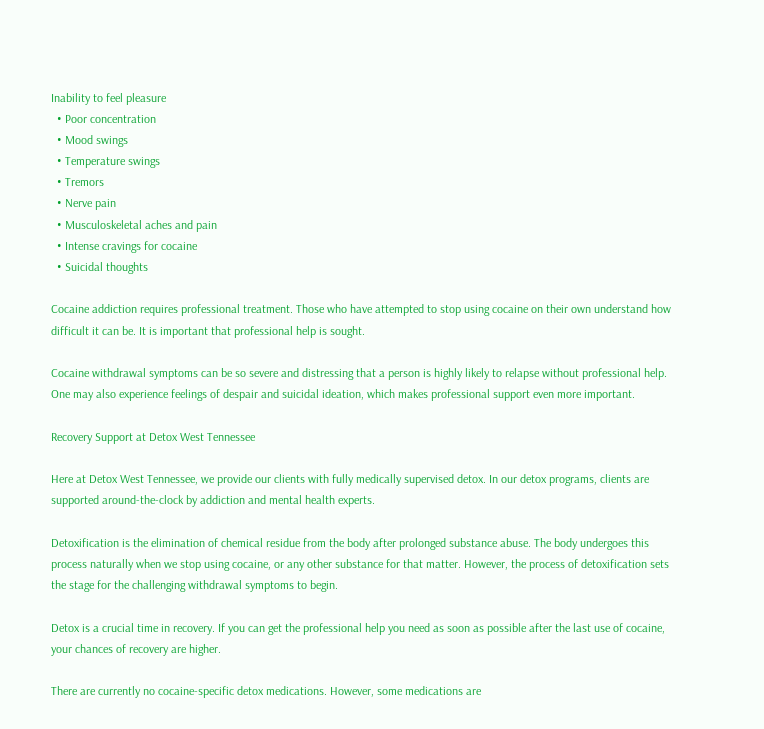Inability to feel pleasure
  • Poor concentration
  • Mood swings
  • Temperature swings
  • Tremors
  • Nerve pain
  • Musculoskeletal aches and pain
  • Intense cravings for cocaine
  • Suicidal thoughts

Cocaine addiction requires professional treatment. Those who have attempted to stop using cocaine on their own understand how difficult it can be. It is important that professional help is sought.

Cocaine withdrawal symptoms can be so severe and distressing that a person is highly likely to relapse without professional help. One may also experience feelings of despair and suicidal ideation, which makes professional support even more important.

Recovery Support at Detox West Tennessee

Here at Detox West Tennessee, we provide our clients with fully medically supervised detox. In our detox programs, clients are supported around-the-clock by addiction and mental health experts.

Detoxification is the elimination of chemical residue from the body after prolonged substance abuse. The body undergoes this process naturally when we stop using cocaine, or any other substance for that matter. However, the process of detoxification sets the stage for the challenging withdrawal symptoms to begin.

Detox is a crucial time in recovery. If you can get the professional help you need as soon as possible after the last use of cocaine, your chances of recovery are higher.

There are currently no cocaine-specific detox medications. However, some medications are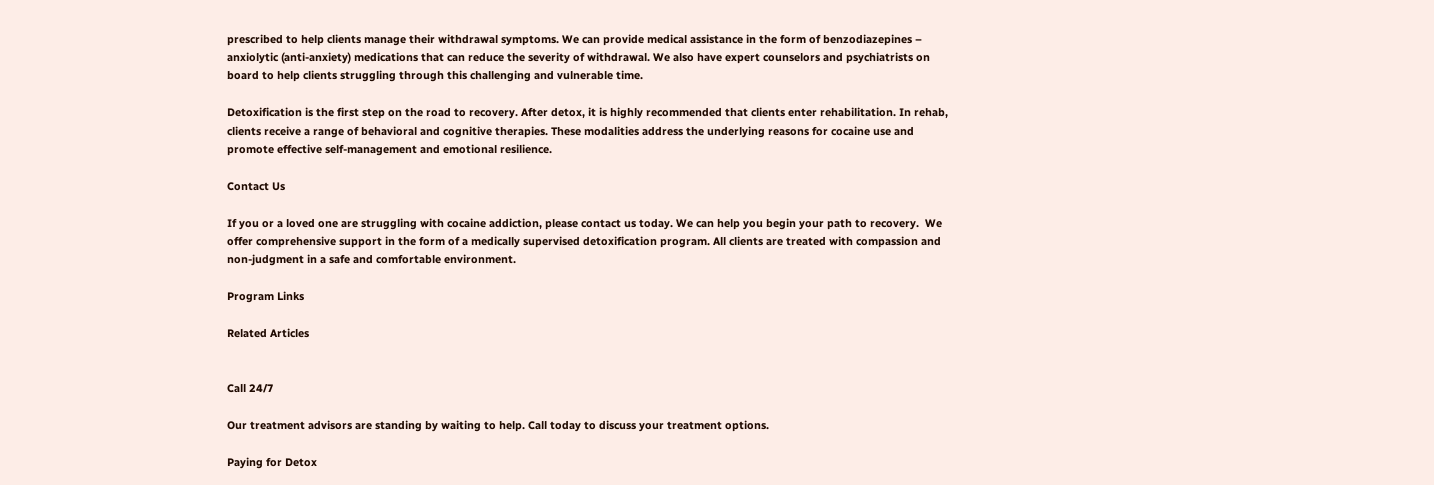prescribed to help clients manage their withdrawal symptoms. We can provide medical assistance in the form of benzodiazepines – anxiolytic (anti-anxiety) medications that can reduce the severity of withdrawal. We also have expert counselors and psychiatrists on board to help clients struggling through this challenging and vulnerable time.

Detoxification is the first step on the road to recovery. After detox, it is highly recommended that clients enter rehabilitation. In rehab, clients receive a range of behavioral and cognitive therapies. These modalities address the underlying reasons for cocaine use and promote effective self-management and emotional resilience.

Contact Us

If you or a loved one are struggling with cocaine addiction, please contact us today. We can help you begin your path to recovery.  We offer comprehensive support in the form of a medically supervised detoxification program. All clients are treated with compassion and non-judgment in a safe and comfortable environment.

Program Links

Related Articles


Call 24/7

Our treatment advisors are standing by waiting to help. Call today to discuss your treatment options.

Paying for Detox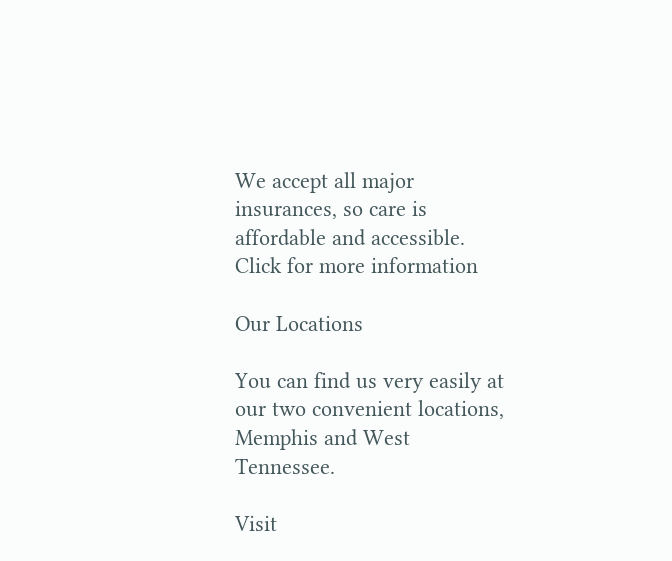We accept all major insurances, so care is affordable and accessible. Click for more information

Our Locations

You can find us very easily at our two convenient locations, Memphis and West Tennessee.

Visit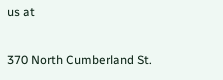us at

370 North Cumberland St.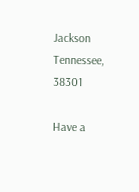Jackson Tennessee, 38301

Have a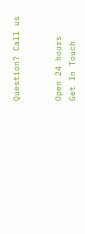Question? Call us


Open 24 hours
Get In Touch